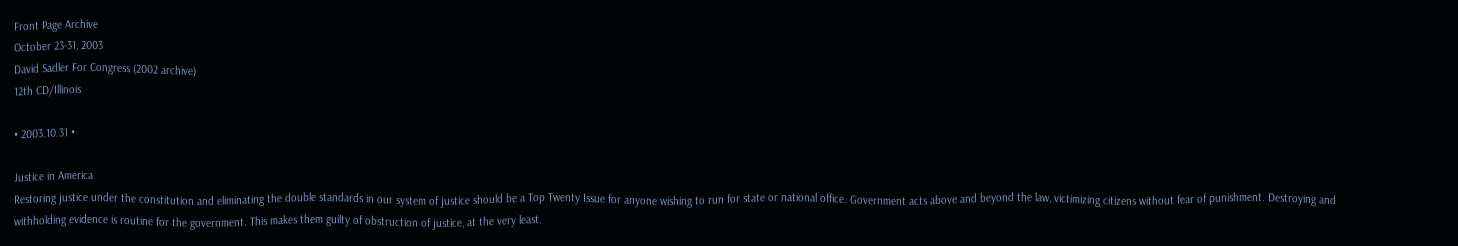Front Page Archive
October 23-31, 2003
David Sadler For Congress (2002 archive)
12th CD/Illinois

• 2003.10.31 •

Justice in America
Restoring justice under the constitution and eliminating the double standards in our system of justice should be a Top Twenty Issue for anyone wishing to run for state or national office. Government acts above and beyond the law, victimizing citizens without fear of punishment. Destroying and withholding evidence is routine for the government. This makes them guilty of obstruction of justice, at the very least.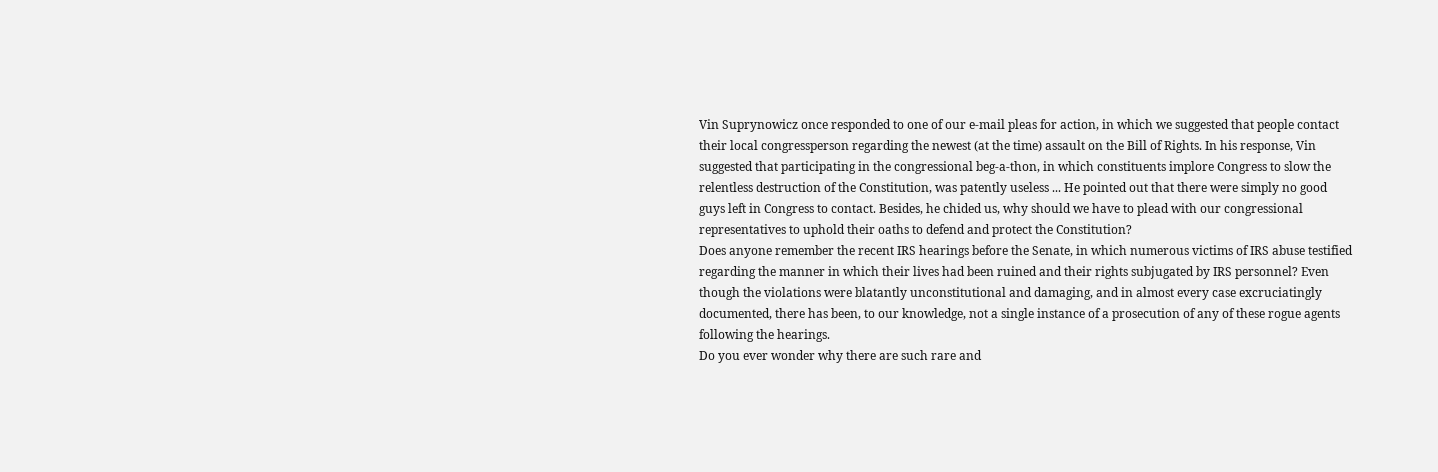Vin Suprynowicz once responded to one of our e-mail pleas for action, in which we suggested that people contact their local congressperson regarding the newest (at the time) assault on the Bill of Rights. In his response, Vin suggested that participating in the congressional beg-a-thon, in which constituents implore Congress to slow the relentless destruction of the Constitution, was patently useless ... He pointed out that there were simply no good guys left in Congress to contact. Besides, he chided us, why should we have to plead with our congressional representatives to uphold their oaths to defend and protect the Constitution?
Does anyone remember the recent IRS hearings before the Senate, in which numerous victims of IRS abuse testified regarding the manner in which their lives had been ruined and their rights subjugated by IRS personnel? Even though the violations were blatantly unconstitutional and damaging, and in almost every case excruciatingly documented, there has been, to our knowledge, not a single instance of a prosecution of any of these rogue agents following the hearings.
Do you ever wonder why there are such rare and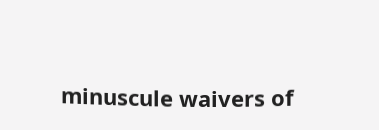minuscule waivers of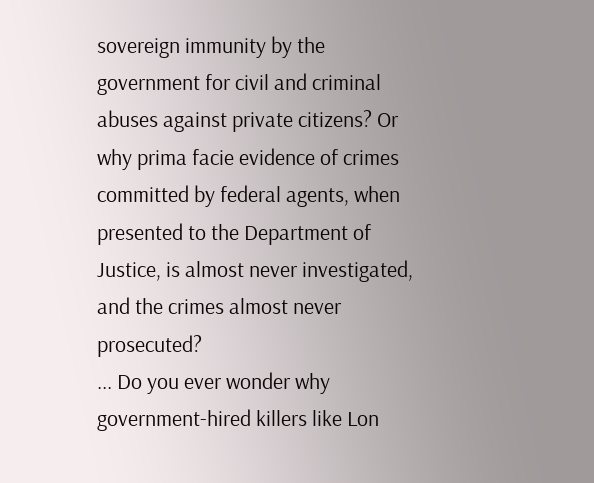sovereign immunity by the government for civil and criminal abuses against private citizens? Or why prima facie evidence of crimes committed by federal agents, when presented to the Department of Justice, is almost never investigated, and the crimes almost never prosecuted?
... Do you ever wonder why government-hired killers like Lon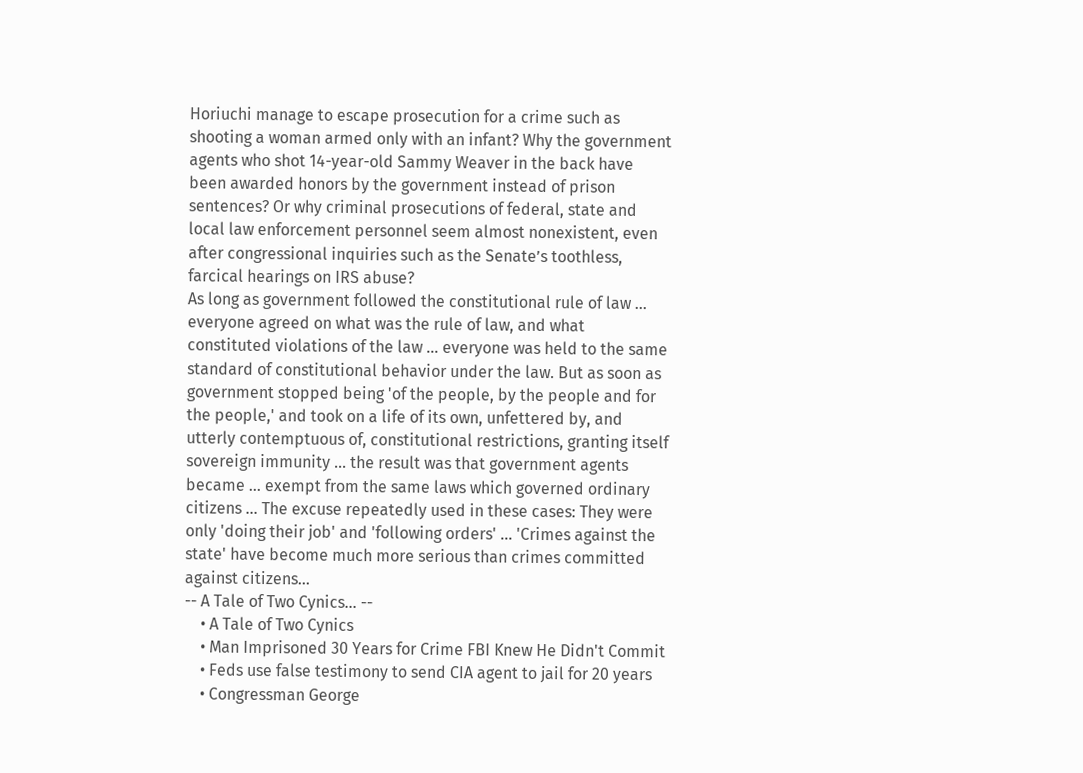Horiuchi manage to escape prosecution for a crime such as shooting a woman armed only with an infant? Why the government agents who shot 14-year-old Sammy Weaver in the back have been awarded honors by the government instead of prison sentences? Or why criminal prosecutions of federal, state and local law enforcement personnel seem almost nonexistent, even after congressional inquiries such as the Senate’s toothless, farcical hearings on IRS abuse?
As long as government followed the constitutional rule of law ... everyone agreed on what was the rule of law, and what constituted violations of the law ... everyone was held to the same standard of constitutional behavior under the law. But as soon as government stopped being 'of the people, by the people and for the people,' and took on a life of its own, unfettered by, and utterly contemptuous of, constitutional restrictions, granting itself sovereign immunity ... the result was that government agents became ... exempt from the same laws which governed ordinary citizens ... The excuse repeatedly used in these cases: They were only 'doing their job' and 'following orders' ... 'Crimes against the state' have become much more serious than crimes committed against citizens...
-- A Tale of Two Cynics... --
    • A Tale of Two Cynics
    • Man Imprisoned 30 Years for Crime FBI Knew He Didn't Commit
    • Feds use false testimony to send CIA agent to jail for 20 years
    • Congressman George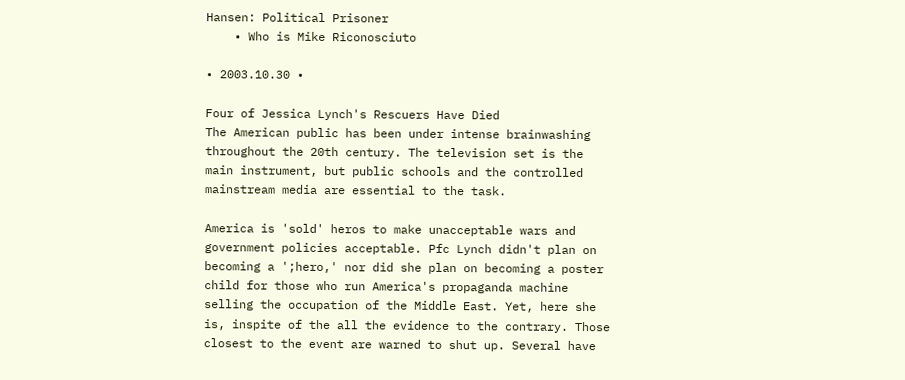Hansen: Political Prisoner
    • Who is Mike Riconosciuto

• 2003.10.30 •

Four of Jessica Lynch's Rescuers Have Died
The American public has been under intense brainwashing throughout the 20th century. The television set is the main instrument, but public schools and the controlled mainstream media are essential to the task.

America is 'sold' heros to make unacceptable wars and government policies acceptable. Pfc Lynch didn't plan on becoming a ';hero,' nor did she plan on becoming a poster child for those who run America's propaganda machine selling the occupation of the Middle East. Yet, here she is, inspite of the all the evidence to the contrary. Those closest to the event are warned to shut up. Several have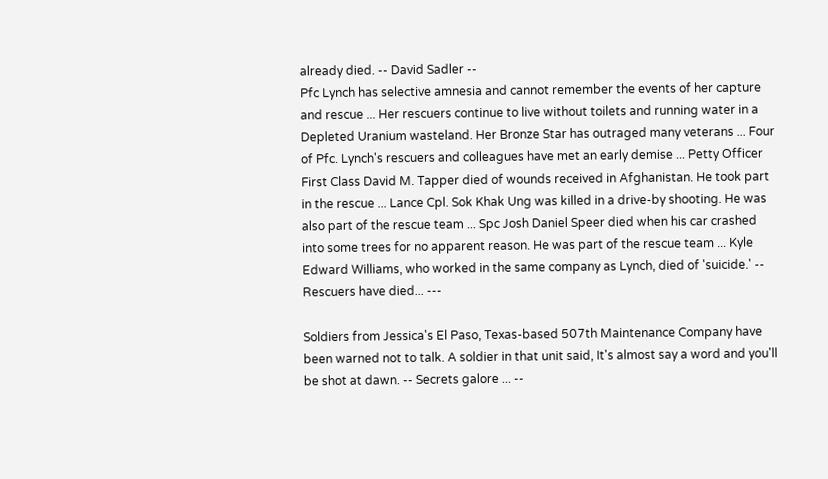already died. -- David Sadler --
Pfc Lynch has selective amnesia and cannot remember the events of her capture and rescue ... Her rescuers continue to live without toilets and running water in a Depleted Uranium wasteland. Her Bronze Star has outraged many veterans ... Four of Pfc. Lynch's rescuers and colleagues have met an early demise ... Petty Officer First Class David M. Tapper died of wounds received in Afghanistan. He took part in the rescue ... Lance Cpl. Sok Khak Ung was killed in a drive-by shooting. He was also part of the rescue team ... Spc Josh Daniel Speer died when his car crashed into some trees for no apparent reason. He was part of the rescue team ... Kyle Edward Williams, who worked in the same company as Lynch, died of 'suicide.' -- Rescuers have died... ---

Soldiers from Jessica's El Paso, Texas-based 507th Maintenance Company have been warned not to talk. A soldier in that unit said, It's almost say a word and you'll be shot at dawn. -- Secrets galore ... --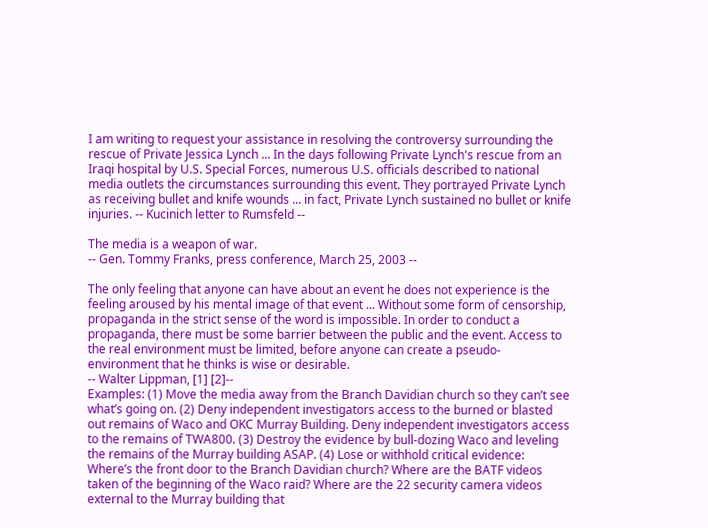I am writing to request your assistance in resolving the controversy surrounding the rescue of Private Jessica Lynch ... In the days following Private Lynch's rescue from an Iraqi hospital by U.S. Special Forces, numerous U.S. officials described to national media outlets the circumstances surrounding this event. They portrayed Private Lynch as receiving bullet and knife wounds ... in fact, Private Lynch sustained no bullet or knife injuries. -- Kucinich letter to Rumsfeld --

The media is a weapon of war.
-- Gen. Tommy Franks, press conference, March 25, 2003 --

The only feeling that anyone can have about an event he does not experience is the feeling aroused by his mental image of that event ... Without some form of censorship, propaganda in the strict sense of the word is impossible. In order to conduct a propaganda, there must be some barrier between the public and the event. Access to the real environment must be limited, before anyone can create a pseudo-environment that he thinks is wise or desirable.
-- Walter Lippman, [1] [2]--
Examples: (1) Move the media away from the Branch Davidian church so they can’t see what’s going on. (2) Deny independent investigators access to the burned or blasted out remains of Waco and OKC Murray Building. Deny independent investigators access to the remains of TWA800. (3) Destroy the evidence by bull-dozing Waco and leveling the remains of the Murray building ASAP. (4) Lose or withhold critical evidence: Where’s the front door to the Branch Davidian church? Where are the BATF videos taken of the beginning of the Waco raid? Where are the 22 security camera videos external to the Murray building that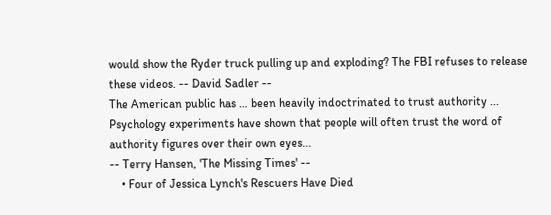would show the Ryder truck pulling up and exploding? The FBI refuses to release these videos. -- David Sadler --
The American public has … been heavily indoctrinated to trust authority ... Psychology experiments have shown that people will often trust the word of authority figures over their own eyes...
-- Terry Hansen, 'The Missing Times' --
    • Four of Jessica Lynch's Rescuers Have Died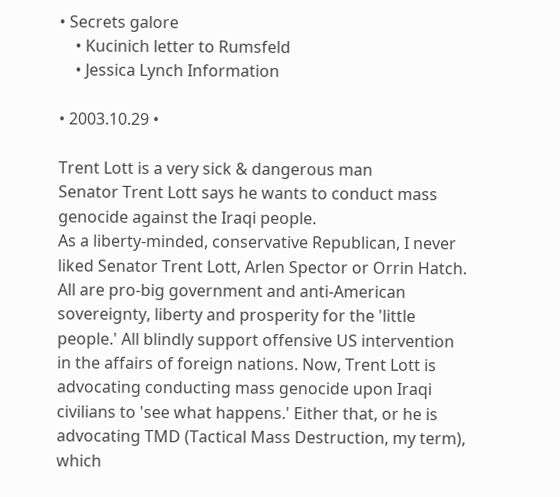• Secrets galore
    • Kucinich letter to Rumsfeld
    • Jessica Lynch Information

• 2003.10.29 •

Trent Lott is a very sick & dangerous man
Senator Trent Lott says he wants to conduct mass genocide against the Iraqi people.
As a liberty-minded, conservative Republican, I never liked Senator Trent Lott, Arlen Spector or Orrin Hatch. All are pro-big government and anti-American sovereignty, liberty and prosperity for the 'little people.' All blindly support offensive US intervention in the affairs of foreign nations. Now, Trent Lott is advocating conducting mass genocide upon Iraqi civilians to 'see what happens.' Either that, or he is advocating TMD (Tactical Mass Destruction, my term), which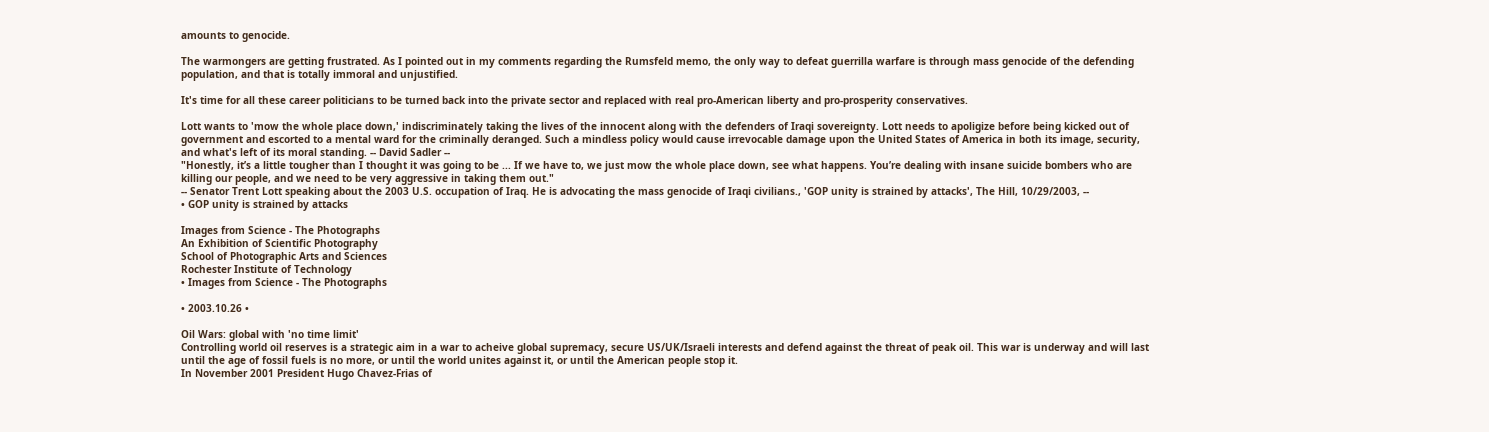amounts to genocide.

The warmongers are getting frustrated. As I pointed out in my comments regarding the Rumsfeld memo, the only way to defeat guerrilla warfare is through mass genocide of the defending population, and that is totally immoral and unjustified.

It's time for all these career politicians to be turned back into the private sector and replaced with real pro-American liberty and pro-prosperity conservatives.

Lott wants to 'mow the whole place down,' indiscriminately taking the lives of the innocent along with the defenders of Iraqi sovereignty. Lott needs to apoligize before being kicked out of government and escorted to a mental ward for the criminally deranged. Such a mindless policy would cause irrevocable damage upon the United States of America in both its image, security, and what's left of its moral standing. -- David Sadler --
"Honestly, it’s a little tougher than I thought it was going to be ... If we have to, we just mow the whole place down, see what happens. You’re dealing with insane suicide bombers who are killing our people, and we need to be very aggressive in taking them out."
-- Senator Trent Lott speaking about the 2003 U.S. occupation of Iraq. He is advocating the mass genocide of Iraqi civilians., 'GOP unity is strained by attacks', The Hill, 10/29/2003, --
• GOP unity is strained by attacks

Images from Science - The Photographs
An Exhibition of Scientific Photography
School of Photographic Arts and Sciences
Rochester Institute of Technology
• Images from Science - The Photographs

• 2003.10.26 •

Oil Wars: global with 'no time limit'
Controlling world oil reserves is a strategic aim in a war to acheive global supremacy, secure US/UK/Israeli interests and defend against the threat of peak oil. This war is underway and will last until the age of fossil fuels is no more, or until the world unites against it, or until the American people stop it.
In November 2001 President Hugo Chavez-Frias of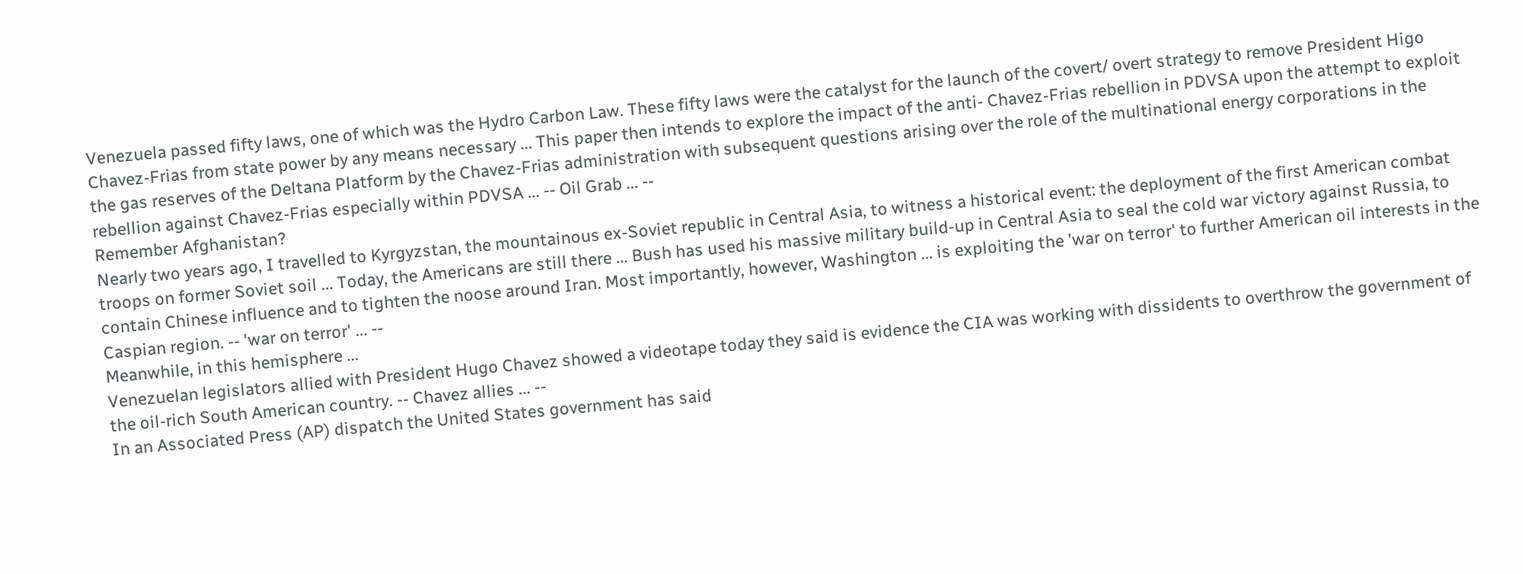Venezuela passed fifty laws, one of which was the Hydro Carbon Law. These fifty laws were the catalyst for the launch of the covert/ overt strategy to remove President Higo Chavez-Frias from state power by any means necessary ... This paper then intends to explore the impact of the anti- Chavez-Frias rebellion in PDVSA upon the attempt to exploit the gas reserves of the Deltana Platform by the Chavez-Frias administration with subsequent questions arising over the role of the multinational energy corporations in the rebellion against Chavez-Frias especially within PDVSA ... -- Oil Grab ... --
Remember Afghanistan?
Nearly two years ago, I travelled to Kyrgyzstan, the mountainous ex-Soviet republic in Central Asia, to witness a historical event: the deployment of the first American combat troops on former Soviet soil ... Today, the Americans are still there ... Bush has used his massive military build-up in Central Asia to seal the cold war victory against Russia, to contain Chinese influence and to tighten the noose around Iran. Most importantly, however, Washington ... is exploiting the 'war on terror' to further American oil interests in the Caspian region. -- 'war on terror' ... --
Meanwhile, in this hemisphere ...
Venezuelan legislators allied with President Hugo Chavez showed a videotape today they said is evidence the CIA was working with dissidents to overthrow the government of the oil-rich South American country. -- Chavez allies ... --
In an Associated Press (AP) dispatch the United States government has said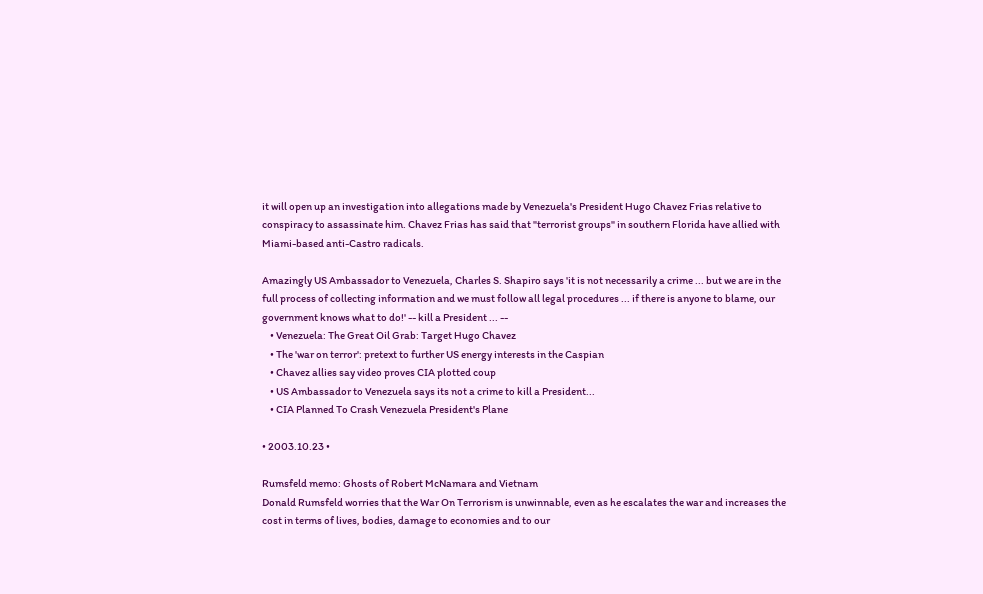it will open up an investigation into allegations made by Venezuela's President Hugo Chavez Frias relative to conspiracy to assassinate him. Chavez Frias has said that "terrorist groups" in southern Florida have allied with Miami-based anti-Castro radicals.

Amazingly US Ambassador to Venezuela, Charles S. Shapiro says 'it is not necessarily a crime ... but we are in the full process of collecting information and we must follow all legal procedures ... if there is anyone to blame, our government knows what to do!' -- kill a President ... --
    • Venezuela: The Great Oil Grab: Target Hugo Chavez
    • The 'war on terror': pretext to further US energy interests in the Caspian
    • Chavez allies say video proves CIA plotted coup
    • US Ambassador to Venezuela says its not a crime to kill a President...
    • CIA Planned To Crash Venezuela President's Plane

• 2003.10.23 •

Rumsfeld memo: Ghosts of Robert McNamara and Vietnam
Donald Rumsfeld worries that the War On Terrorism is unwinnable, even as he escalates the war and increases the cost in terms of lives, bodies, damage to economies and to our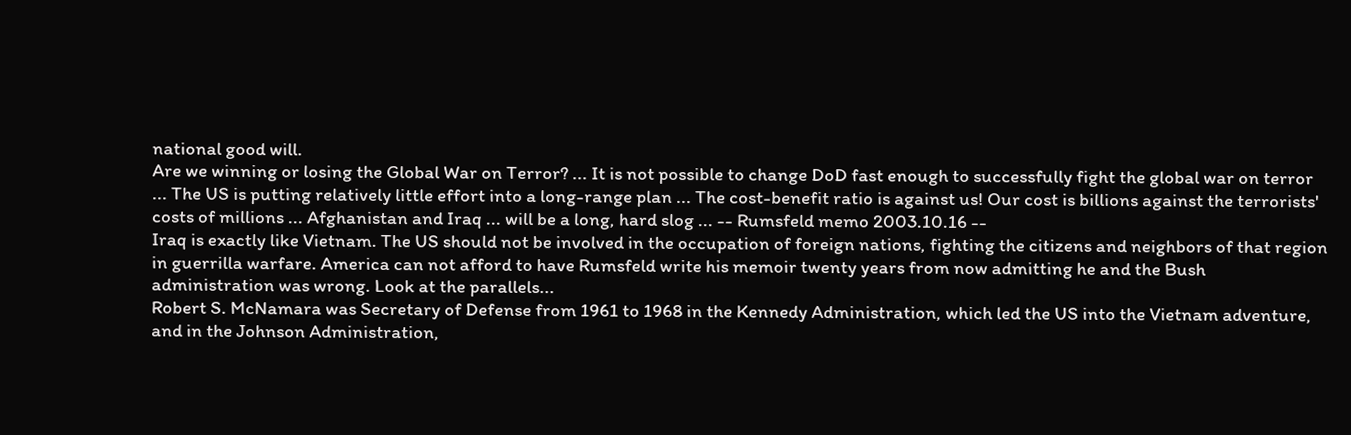national good will.
Are we winning or losing the Global War on Terror? ... It is not possible to change DoD fast enough to successfully fight the global war on terror ... The US is putting relatively little effort into a long-range plan ... The cost-benefit ratio is against us! Our cost is billions against the terrorists' costs of millions ... Afghanistan and Iraq ... will be a long, hard slog ... -- Rumsfeld memo 2003.10.16 --
Iraq is exactly like Vietnam. The US should not be involved in the occupation of foreign nations, fighting the citizens and neighbors of that region in guerrilla warfare. America can not afford to have Rumsfeld write his memoir twenty years from now admitting he and the Bush administration was wrong. Look at the parallels...
Robert S. McNamara was Secretary of Defense from 1961 to 1968 in the Kennedy Administration, which led the US into the Vietnam adventure, and in the Johnson Administration,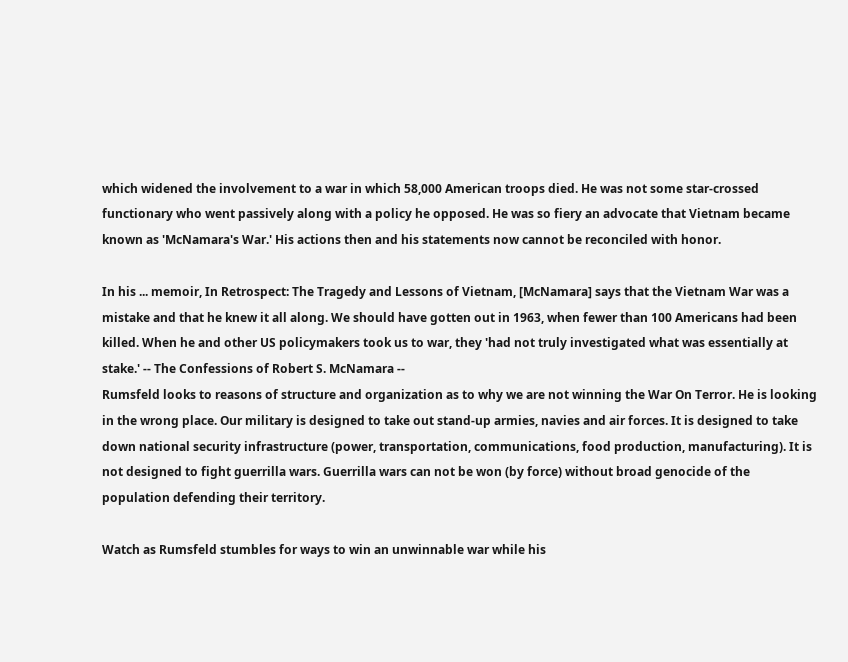which widened the involvement to a war in which 58,000 American troops died. He was not some star-crossed functionary who went passively along with a policy he opposed. He was so fiery an advocate that Vietnam became known as 'McNamara's War.' His actions then and his statements now cannot be reconciled with honor.

In his ... memoir, In Retrospect: The Tragedy and Lessons of Vietnam, [McNamara] says that the Vietnam War was a mistake and that he knew it all along. We should have gotten out in 1963, when fewer than 100 Americans had been killed. When he and other US policymakers took us to war, they 'had not truly investigated what was essentially at stake.' -- The Confessions of Robert S. McNamara --
Rumsfeld looks to reasons of structure and organization as to why we are not winning the War On Terror. He is looking in the wrong place. Our military is designed to take out stand-up armies, navies and air forces. It is designed to take down national security infrastructure (power, transportation, communications, food production, manufacturing). It is not designed to fight guerrilla wars. Guerrilla wars can not be won (by force) without broad genocide of the population defending their territory.

Watch as Rumsfeld stumbles for ways to win an unwinnable war while his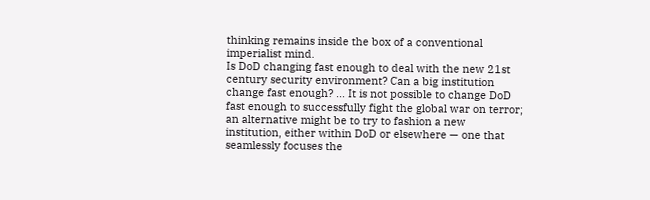thinking remains inside the box of a conventional imperialist mind.
Is DoD changing fast enough to deal with the new 21st century security environment? Can a big institution change fast enough? ... It is not possible to change DoD fast enough to successfully fight the global war on terror; an alternative might be to try to fashion a new institution, either within DoD or elsewhere — one that seamlessly focuses the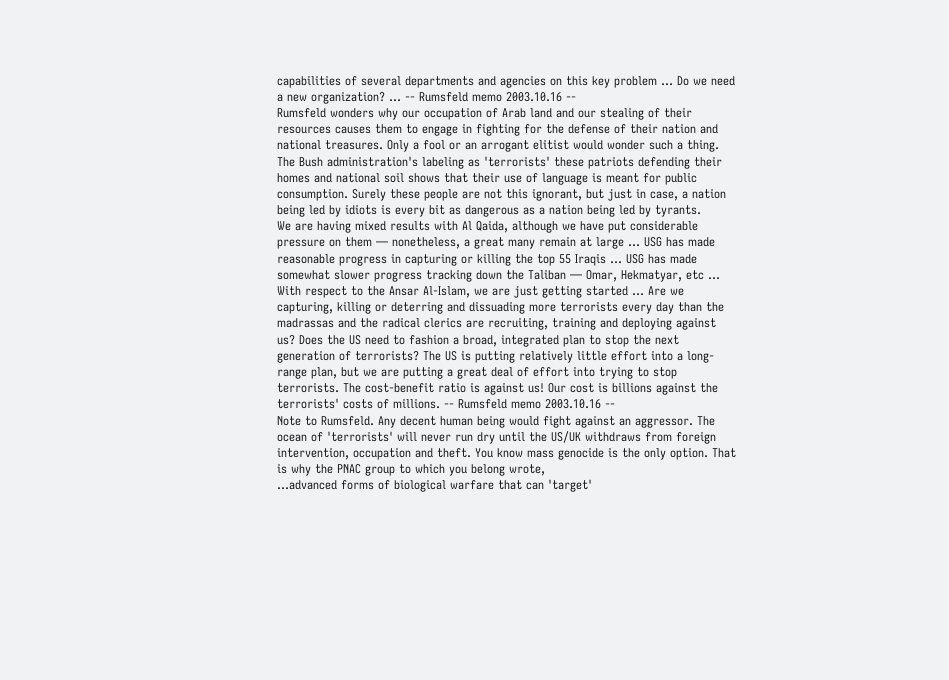capabilities of several departments and agencies on this key problem ... Do we need a new organization? ... -- Rumsfeld memo 2003.10.16 --
Rumsfeld wonders why our occupation of Arab land and our stealing of their resources causes them to engage in fighting for the defense of their nation and national treasures. Only a fool or an arrogant elitist would wonder such a thing. The Bush administration's labeling as 'terrorists' these patriots defending their homes and national soil shows that their use of language is meant for public consumption. Surely these people are not this ignorant, but just in case, a nation being led by idiots is every bit as dangerous as a nation being led by tyrants.
We are having mixed results with Al Qaida, although we have put considerable pressure on them — nonetheless, a great many remain at large ... USG has made reasonable progress in capturing or killing the top 55 Iraqis ... USG has made somewhat slower progress tracking down the Taliban — Omar, Hekmatyar, etc ... With respect to the Ansar Al-Islam, we are just getting started ... Are we capturing, killing or deterring and dissuading more terrorists every day than the madrassas and the radical clerics are recruiting, training and deploying against us? Does the US need to fashion a broad, integrated plan to stop the next generation of terrorists? The US is putting relatively little effort into a long-range plan, but we are putting a great deal of effort into trying to stop terrorists. The cost-benefit ratio is against us! Our cost is billions against the terrorists' costs of millions. -- Rumsfeld memo 2003.10.16 --
Note to Rumsfeld. Any decent human being would fight against an aggressor. The ocean of 'terrorists' will never run dry until the US/UK withdraws from foreign intervention, occupation and theft. You know mass genocide is the only option. That is why the PNAC group to which you belong wrote,
...advanced forms of biological warfare that can 'target'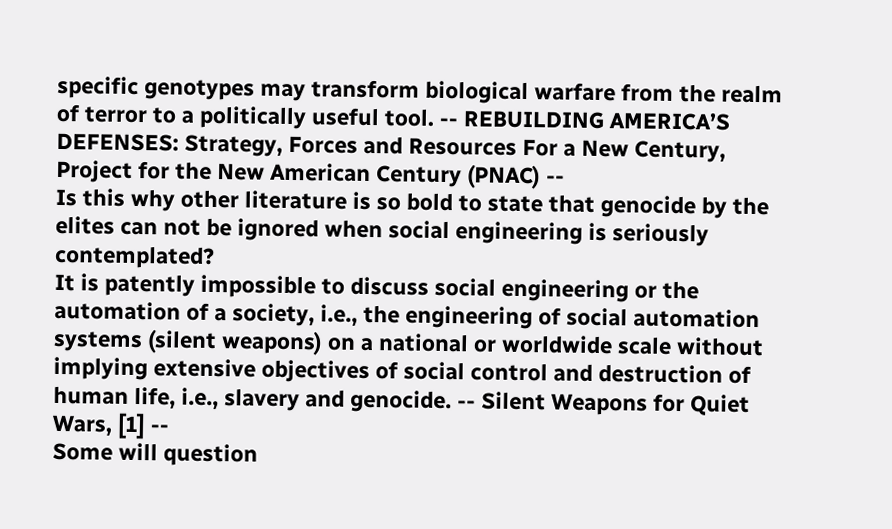specific genotypes may transform biological warfare from the realm of terror to a politically useful tool. -- REBUILDING AMERICA’S DEFENSES: Strategy, Forces and Resources For a New Century, Project for the New American Century (PNAC) --
Is this why other literature is so bold to state that genocide by the elites can not be ignored when social engineering is seriously contemplated?
It is patently impossible to discuss social engineering or the automation of a society, i.e., the engineering of social automation systems (silent weapons) on a national or worldwide scale without implying extensive objectives of social control and destruction of human life, i.e., slavery and genocide. -- Silent Weapons for Quiet Wars, [1] --
Some will question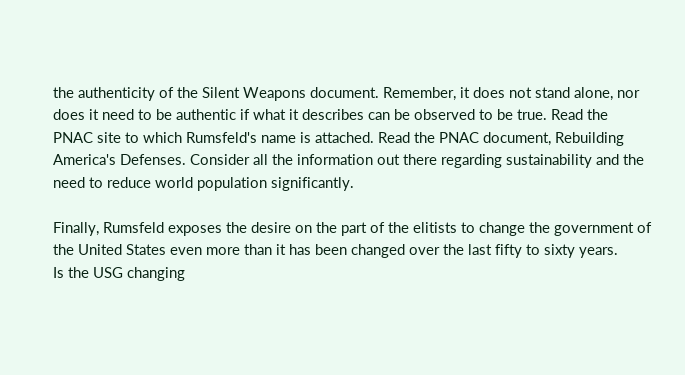the authenticity of the Silent Weapons document. Remember, it does not stand alone, nor does it need to be authentic if what it describes can be observed to be true. Read the PNAC site to which Rumsfeld's name is attached. Read the PNAC document, Rebuilding America's Defenses. Consider all the information out there regarding sustainability and the need to reduce world population significantly.

Finally, Rumsfeld exposes the desire on the part of the elitists to change the government of the United States even more than it has been changed over the last fifty to sixty years.
Is the USG changing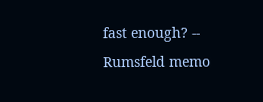fast enough? -- Rumsfeld memo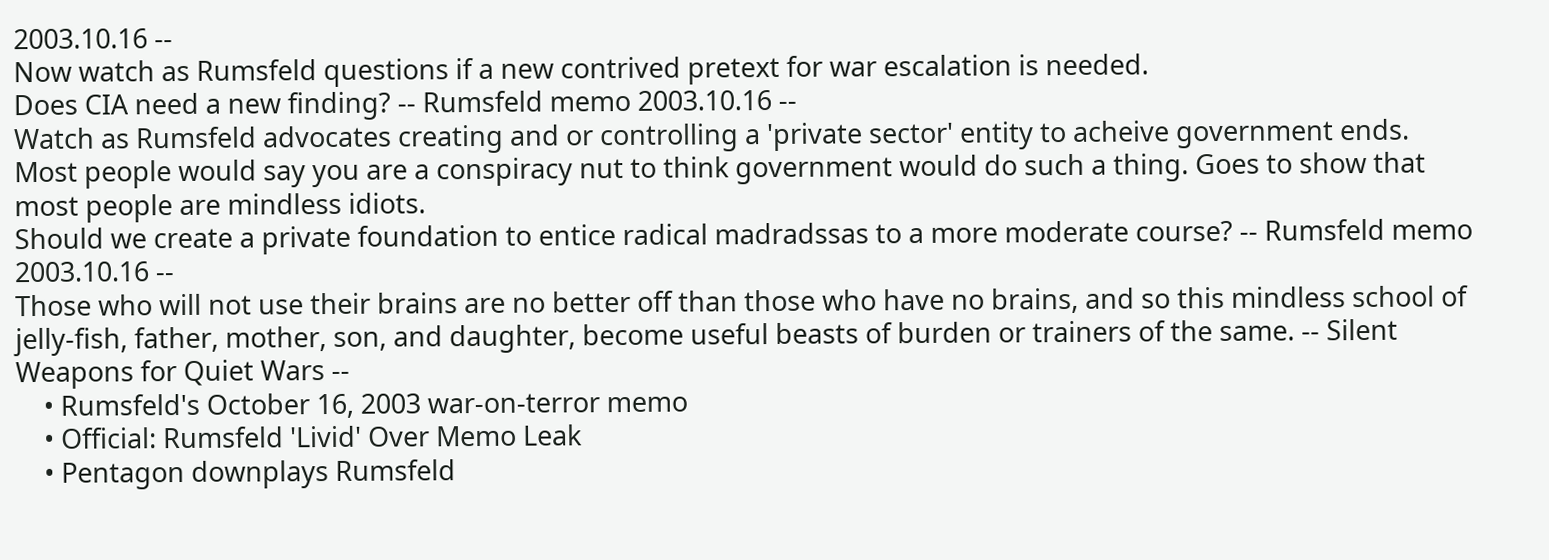2003.10.16 --
Now watch as Rumsfeld questions if a new contrived pretext for war escalation is needed.
Does CIA need a new finding? -- Rumsfeld memo 2003.10.16 --
Watch as Rumsfeld advocates creating and or controlling a 'private sector' entity to acheive government ends. Most people would say you are a conspiracy nut to think government would do such a thing. Goes to show that most people are mindless idiots.
Should we create a private foundation to entice radical madradssas to a more moderate course? -- Rumsfeld memo 2003.10.16 --
Those who will not use their brains are no better off than those who have no brains, and so this mindless school of jelly-fish, father, mother, son, and daughter, become useful beasts of burden or trainers of the same. -- Silent Weapons for Quiet Wars --
    • Rumsfeld's October 16, 2003 war-on-terror memo
    • Official: Rumsfeld 'Livid' Over Memo Leak
    • Pentagon downplays Rumsfeld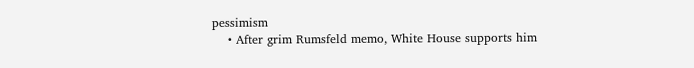pessimism
    • After grim Rumsfeld memo, White House supports him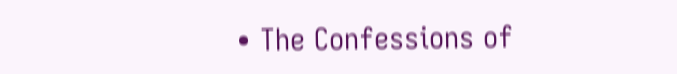• The Confessions of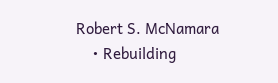Robert S. McNamara
    • Rebuilding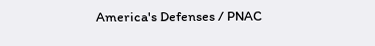America's Defenses / PNAC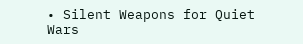• Silent Weapons for Quiet Wars